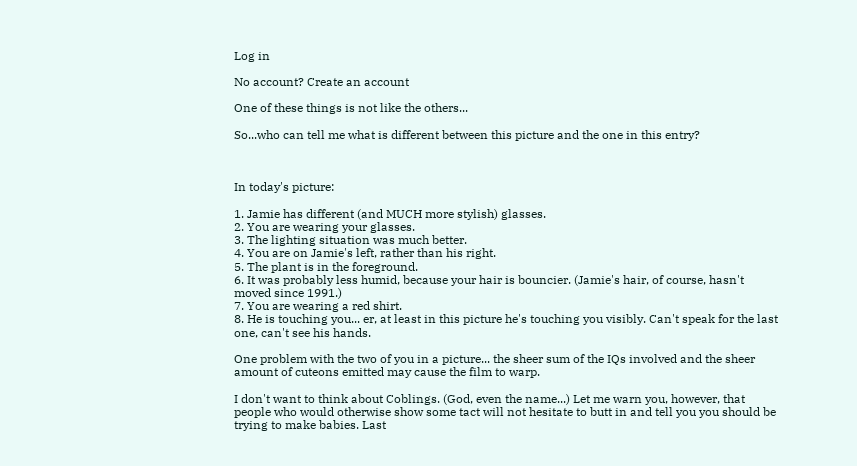Log in

No account? Create an account

One of these things is not like the others...

So...who can tell me what is different between this picture and the one in this entry?



In today's picture:

1. Jamie has different (and MUCH more stylish) glasses.
2. You are wearing your glasses.
3. The lighting situation was much better.
4. You are on Jamie's left, rather than his right.
5. The plant is in the foreground.
6. It was probably less humid, because your hair is bouncier. (Jamie's hair, of course, hasn't moved since 1991.)
7. You are wearing a red shirt.
8. He is touching you... er, at least in this picture he's touching you visibly. Can't speak for the last one, can't see his hands.

One problem with the two of you in a picture... the sheer sum of the IQs involved and the sheer amount of cuteons emitted may cause the film to warp.

I don't want to think about Coblings. (God, even the name...) Let me warn you, however, that people who would otherwise show some tact will not hesitate to butt in and tell you you should be trying to make babies. Last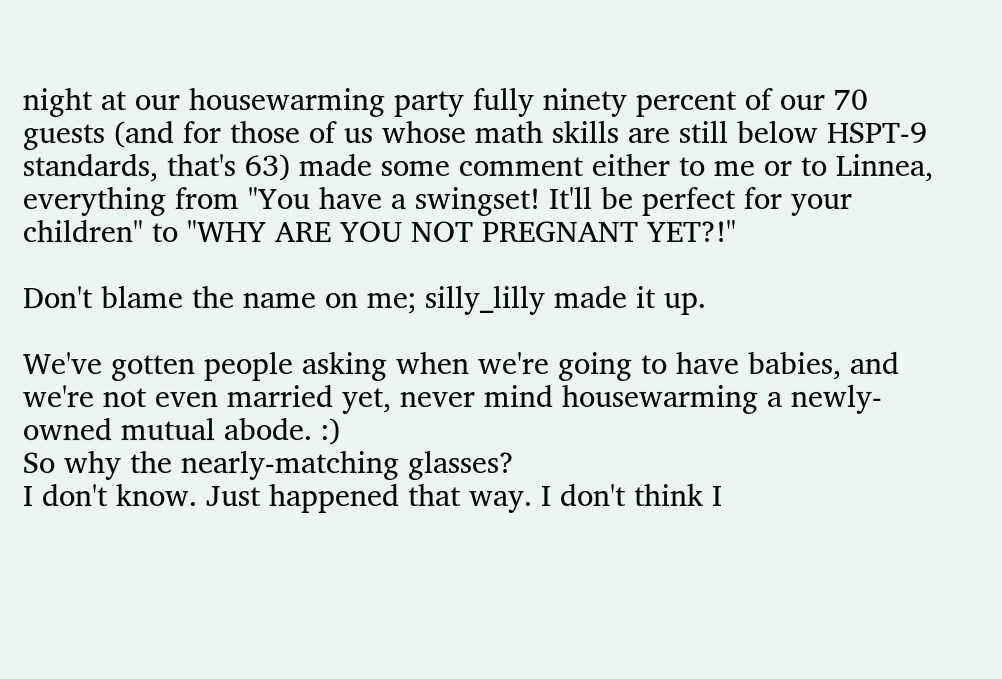night at our housewarming party fully ninety percent of our 70 guests (and for those of us whose math skills are still below HSPT-9 standards, that's 63) made some comment either to me or to Linnea, everything from "You have a swingset! It'll be perfect for your children" to "WHY ARE YOU NOT PREGNANT YET?!"

Don't blame the name on me; silly_lilly made it up.

We've gotten people asking when we're going to have babies, and we're not even married yet, never mind housewarming a newly-owned mutual abode. :)
So why the nearly-matching glasses?
I don't know. Just happened that way. I don't think I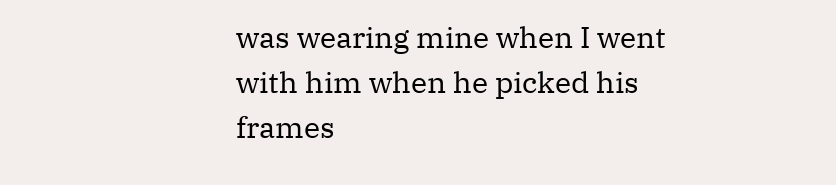was wearing mine when I went with him when he picked his frames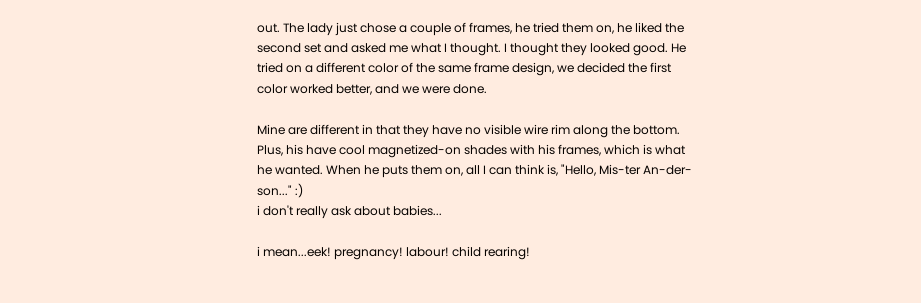out. The lady just chose a couple of frames, he tried them on, he liked the second set and asked me what I thought. I thought they looked good. He tried on a different color of the same frame design, we decided the first color worked better, and we were done.

Mine are different in that they have no visible wire rim along the bottom. Plus, his have cool magnetized-on shades with his frames, which is what he wanted. When he puts them on, all I can think is, "Hello, Mis-ter An-der-son..." :)
i don't really ask about babies...

i mean...eek! pregnancy! labour! child rearing!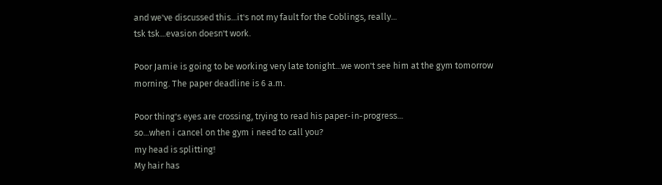and we've discussed this...it's not my fault for the Coblings, really...
tsk tsk...evasion doesn't work.

Poor Jamie is going to be working very late tonight...we won't see him at the gym tomorrow morning. The paper deadline is 6 a.m.

Poor thing's eyes are crossing, trying to read his paper-in-progress...
so...when i cancel on the gym i need to call you?
my head is splitting!
My hair has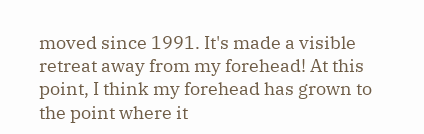moved since 1991. It's made a visible retreat away from my forehead! At this point, I think my forehead has grown to the point where it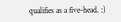qualifies as a five-head. :)